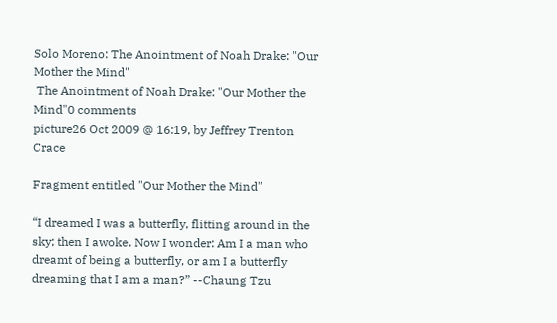Solo Moreno: The Anointment of Noah Drake: "Our Mother the Mind"
 The Anointment of Noah Drake: "Our Mother the Mind"0 comments
picture26 Oct 2009 @ 16:19, by Jeffrey Trenton Crace

Fragment entitled "Our Mother the Mind"

“I dreamed I was a butterfly, flitting around in the sky; then I awoke. Now I wonder: Am I a man who dreamt of being a butterfly, or am I a butterfly dreaming that I am a man?” --Chaung Tzu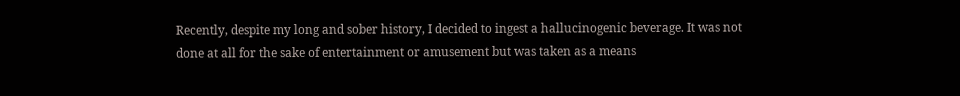Recently, despite my long and sober history, I decided to ingest a hallucinogenic beverage. It was not done at all for the sake of entertainment or amusement but was taken as a means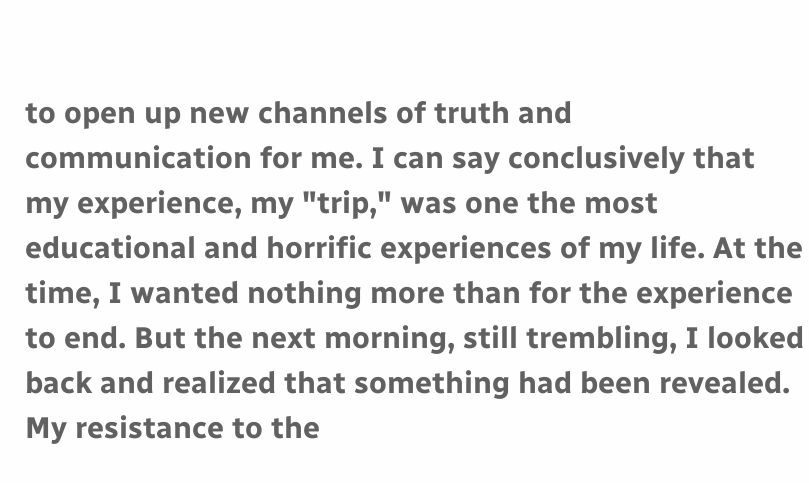to open up new channels of truth and communication for me. I can say conclusively that my experience, my "trip," was one the most educational and horrific experiences of my life. At the time, I wanted nothing more than for the experience to end. But the next morning, still trembling, I looked back and realized that something had been revealed. My resistance to the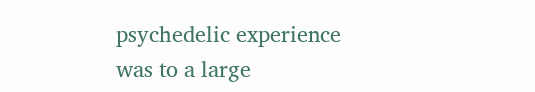psychedelic experience was to a large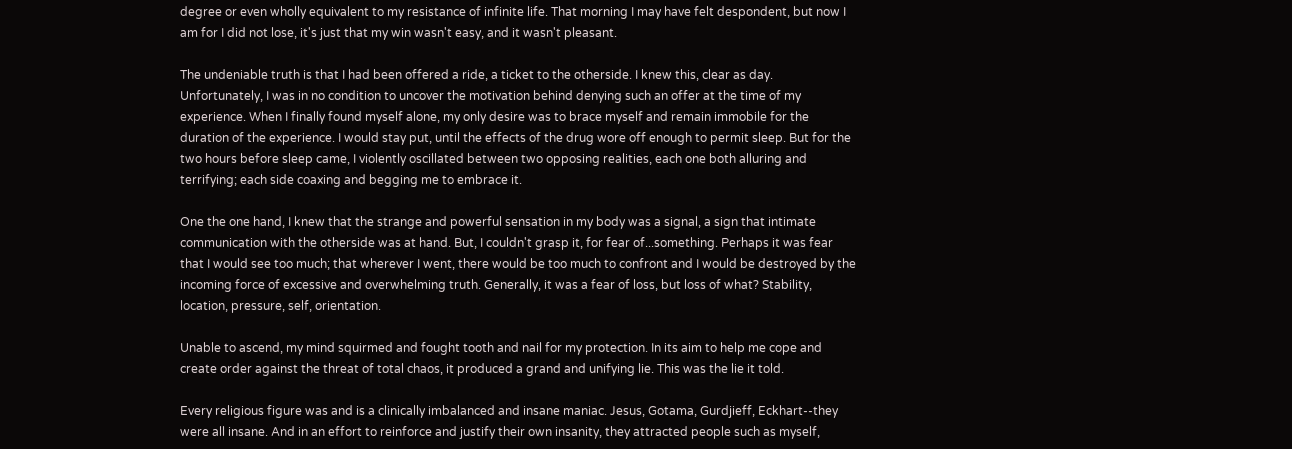degree or even wholly equivalent to my resistance of infinite life. That morning I may have felt despondent, but now I am for I did not lose, it's just that my win wasn't easy, and it wasn't pleasant.

The undeniable truth is that I had been offered a ride, a ticket to the otherside. I knew this, clear as day. Unfortunately, I was in no condition to uncover the motivation behind denying such an offer at the time of my experience. When I finally found myself alone, my only desire was to brace myself and remain immobile for the duration of the experience. I would stay put, until the effects of the drug wore off enough to permit sleep. But for the two hours before sleep came, I violently oscillated between two opposing realities, each one both alluring and terrifying; each side coaxing and begging me to embrace it.

One the one hand, I knew that the strange and powerful sensation in my body was a signal, a sign that intimate communication with the otherside was at hand. But, I couldn't grasp it, for fear of...something. Perhaps it was fear that I would see too much; that wherever I went, there would be too much to confront and I would be destroyed by the incoming force of excessive and overwhelming truth. Generally, it was a fear of loss, but loss of what? Stability, location, pressure, self, orientation.

Unable to ascend, my mind squirmed and fought tooth and nail for my protection. In its aim to help me cope and create order against the threat of total chaos, it produced a grand and unifying lie. This was the lie it told.

Every religious figure was and is a clinically imbalanced and insane maniac. Jesus, Gotama, Gurdjieff, Eckhart--they were all insane. And in an effort to reinforce and justify their own insanity, they attracted people such as myself,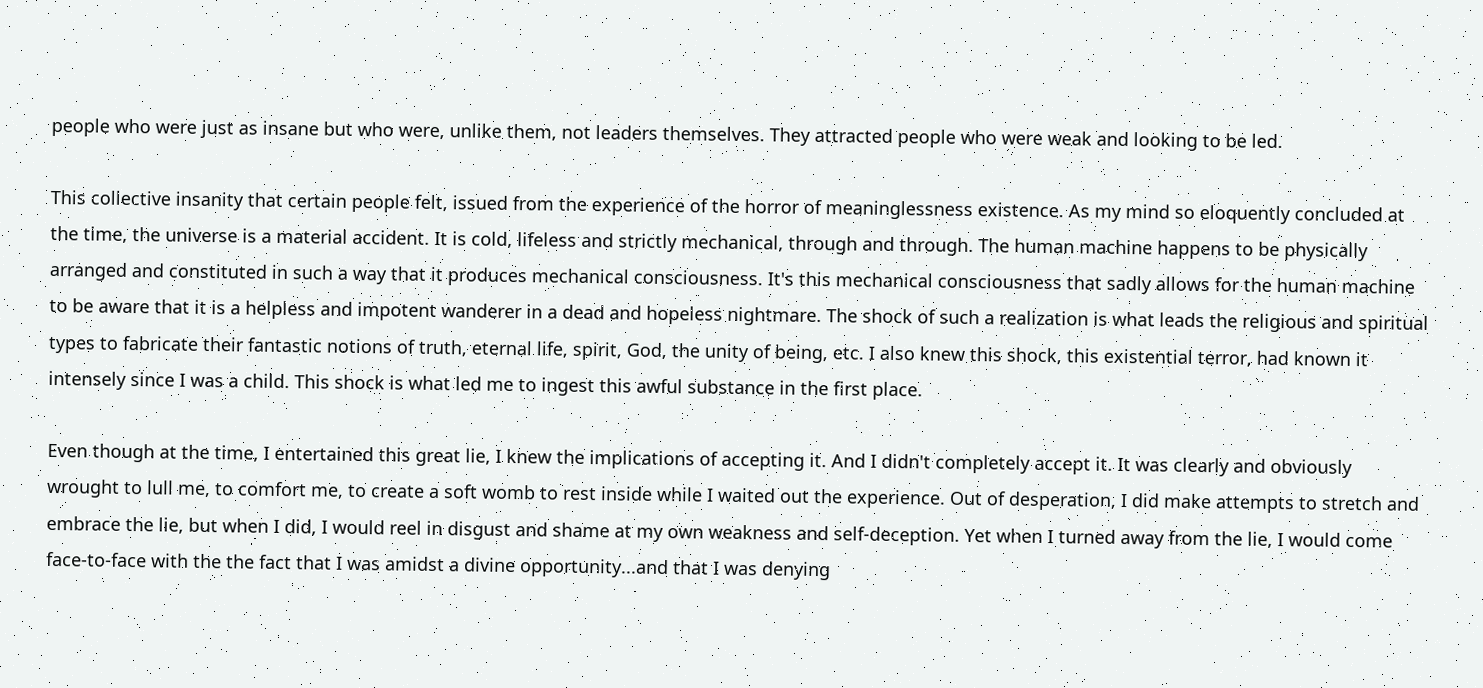people who were just as insane but who were, unlike them, not leaders themselves. They attracted people who were weak and looking to be led.

This collective insanity that certain people felt, issued from the experience of the horror of meaninglessness existence. As my mind so eloquently concluded at the time, the universe is a material accident. It is cold, lifeless and strictly mechanical, through and through. The human machine happens to be physically arranged and constituted in such a way that it produces mechanical consciousness. It's this mechanical consciousness that sadly allows for the human machine to be aware that it is a helpless and impotent wanderer in a dead and hopeless nightmare. The shock of such a realization is what leads the religious and spiritual types to fabricate their fantastic notions of truth, eternal life, spirit, God, the unity of being, etc. I also knew this shock, this existential terror, had known it intensely since I was a child. This shock is what led me to ingest this awful substance in the first place.

Even though at the time, I entertained this great lie, I knew the implications of accepting it. And I didn't completely accept it. It was clearly and obviously wrought to lull me, to comfort me, to create a soft womb to rest inside while I waited out the experience. Out of desperation, I did make attempts to stretch and embrace the lie, but when I did, I would reel in disgust and shame at my own weakness and self-deception. Yet when I turned away from the lie, I would come face-to-face with the the fact that I was amidst a divine opportunity...and that I was denying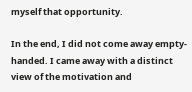myself that opportunity.

In the end, I did not come away empty-handed. I came away with a distinct view of the motivation and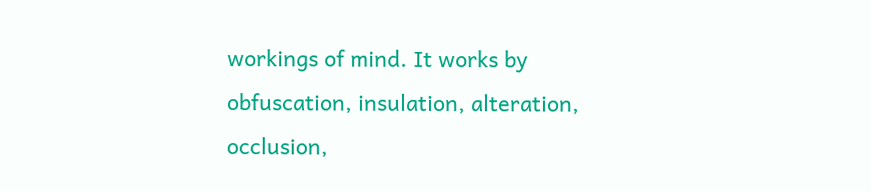workings of mind. It works by obfuscation, insulation, alteration, occlusion,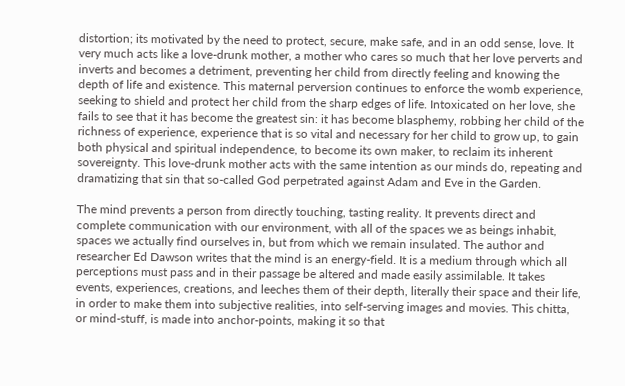distortion; its motivated by the need to protect, secure, make safe, and in an odd sense, love. It very much acts like a love-drunk mother, a mother who cares so much that her love perverts and inverts and becomes a detriment, preventing her child from directly feeling and knowing the depth of life and existence. This maternal perversion continues to enforce the womb experience, seeking to shield and protect her child from the sharp edges of life. Intoxicated on her love, she fails to see that it has become the greatest sin: it has become blasphemy, robbing her child of the richness of experience, experience that is so vital and necessary for her child to grow up, to gain both physical and spiritual independence, to become its own maker, to reclaim its inherent sovereignty. This love-drunk mother acts with the same intention as our minds do, repeating and dramatizing that sin that so-called God perpetrated against Adam and Eve in the Garden.

The mind prevents a person from directly touching, tasting reality. It prevents direct and complete communication with our environment, with all of the spaces we as beings inhabit, spaces we actually find ourselves in, but from which we remain insulated. The author and researcher Ed Dawson writes that the mind is an energy-field. It is a medium through which all perceptions must pass and in their passage be altered and made easily assimilable. It takes events, experiences, creations, and leeches them of their depth, literally their space and their life, in order to make them into subjective realities, into self-serving images and movies. This chitta, or mind-stuff, is made into anchor-points, making it so that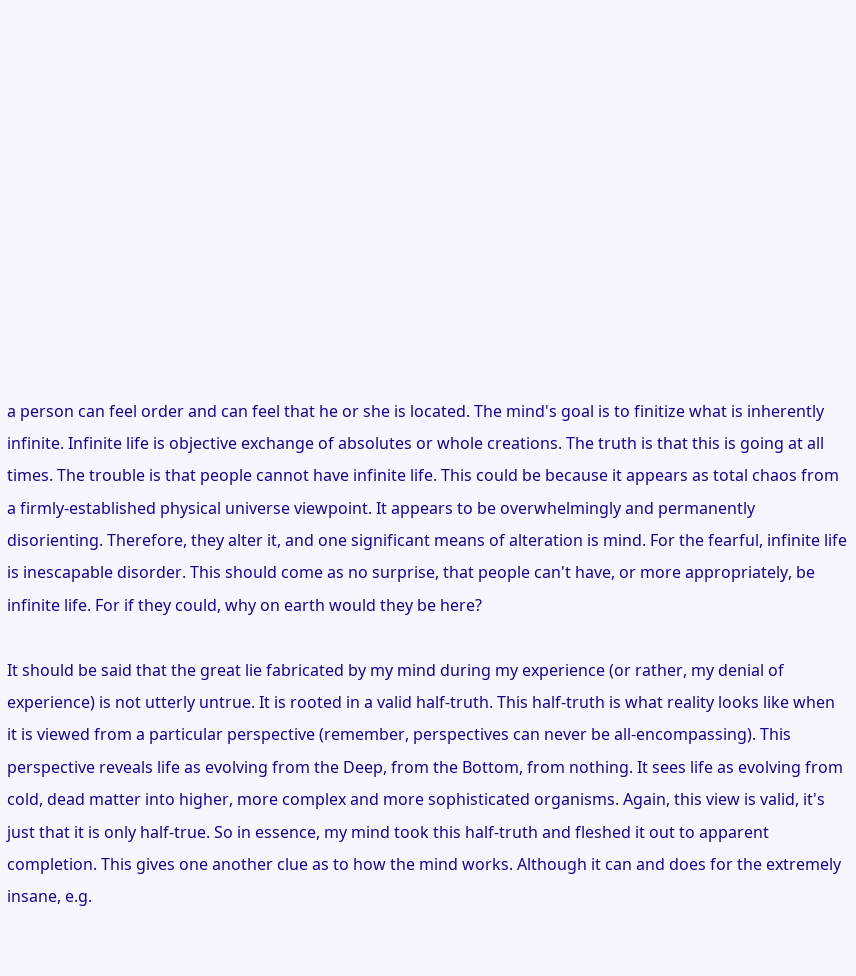a person can feel order and can feel that he or she is located. The mind's goal is to finitize what is inherently infinite. Infinite life is objective exchange of absolutes or whole creations. The truth is that this is going at all times. The trouble is that people cannot have infinite life. This could be because it appears as total chaos from a firmly-established physical universe viewpoint. It appears to be overwhelmingly and permanently disorienting. Therefore, they alter it, and one significant means of alteration is mind. For the fearful, infinite life is inescapable disorder. This should come as no surprise, that people can't have, or more appropriately, be infinite life. For if they could, why on earth would they be here?

It should be said that the great lie fabricated by my mind during my experience (or rather, my denial of experience) is not utterly untrue. It is rooted in a valid half-truth. This half-truth is what reality looks like when it is viewed from a particular perspective (remember, perspectives can never be all-encompassing). This perspective reveals life as evolving from the Deep, from the Bottom, from nothing. It sees life as evolving from cold, dead matter into higher, more complex and more sophisticated organisms. Again, this view is valid, it's just that it is only half-true. So in essence, my mind took this half-truth and fleshed it out to apparent completion. This gives one another clue as to how the mind works. Although it can and does for the extremely insane, e.g.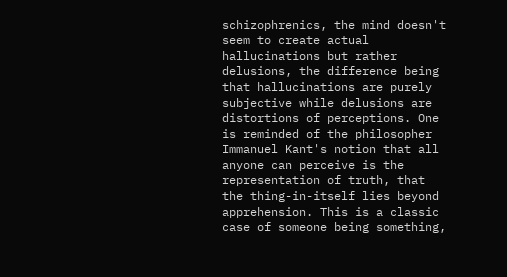schizophrenics, the mind doesn't seem to create actual hallucinations but rather delusions, the difference being that hallucinations are purely subjective while delusions are distortions of perceptions. One is reminded of the philosopher Immanuel Kant's notion that all anyone can perceive is the representation of truth, that the thing-in-itself lies beyond apprehension. This is a classic case of someone being something,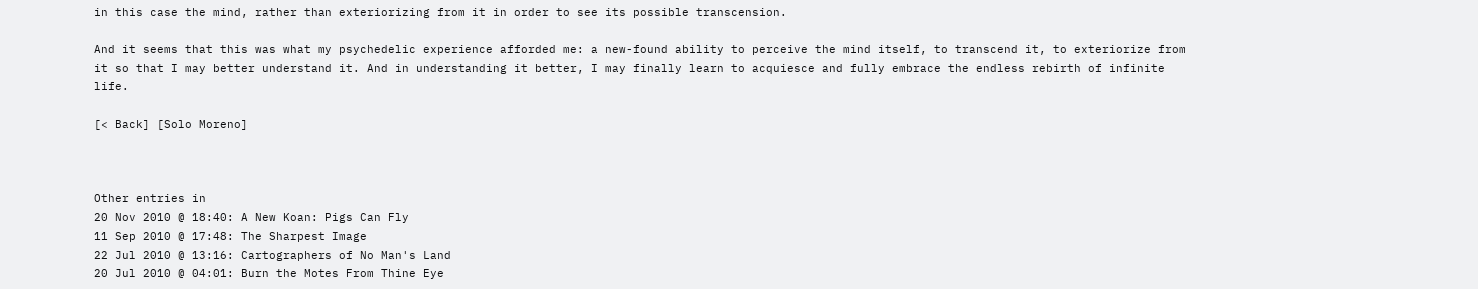in this case the mind, rather than exteriorizing from it in order to see its possible transcension.

And it seems that this was what my psychedelic experience afforded me: a new-found ability to perceive the mind itself, to transcend it, to exteriorize from it so that I may better understand it. And in understanding it better, I may finally learn to acquiesce and fully embrace the endless rebirth of infinite life.

[< Back] [Solo Moreno]



Other entries in
20 Nov 2010 @ 18:40: A New Koan: Pigs Can Fly
11 Sep 2010 @ 17:48: The Sharpest Image
22 Jul 2010 @ 13:16: Cartographers of No Man's Land
20 Jul 2010 @ 04:01: Burn the Motes From Thine Eye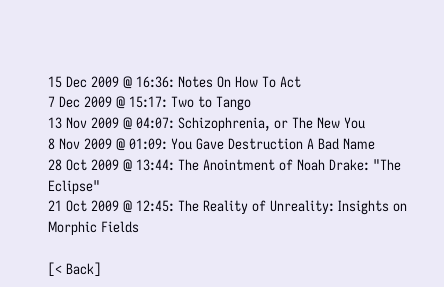15 Dec 2009 @ 16:36: Notes On How To Act
7 Dec 2009 @ 15:17: Two to Tango
13 Nov 2009 @ 04:07: Schizophrenia, or The New You
8 Nov 2009 @ 01:09: You Gave Destruction A Bad Name
28 Oct 2009 @ 13:44: The Anointment of Noah Drake: "The Eclipse"
21 Oct 2009 @ 12:45: The Reality of Unreality: Insights on Morphic Fields

[< Back]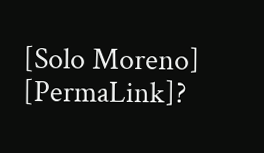[Solo Moreno] [PermaLink]?